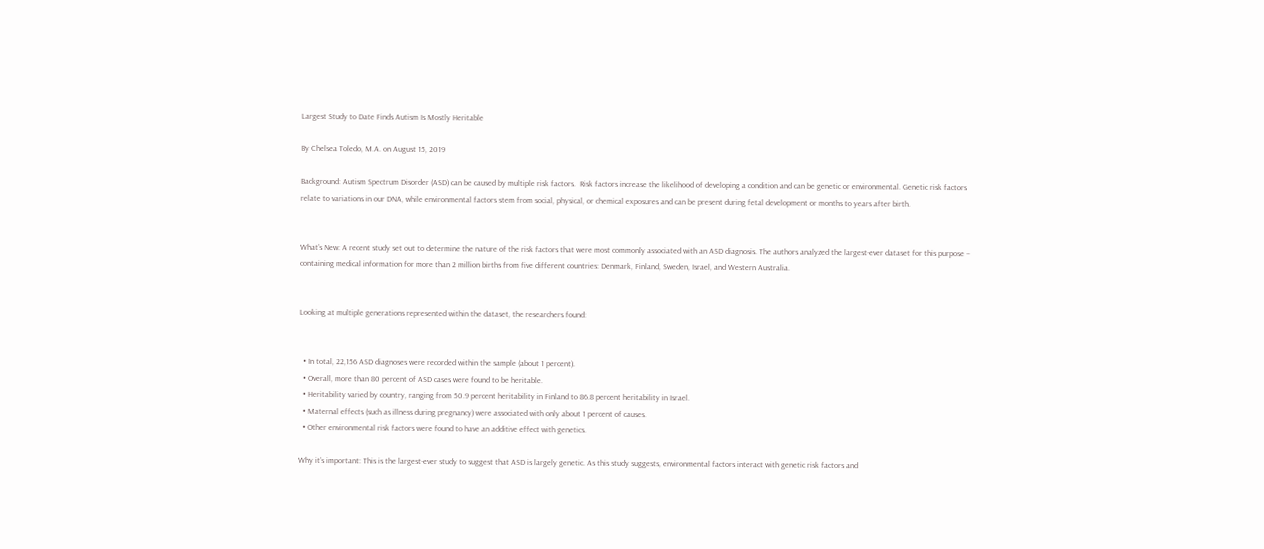Largest Study to Date Finds Autism Is Mostly Heritable

By Chelsea Toledo, M.A. on August 15, 2019

Background: Autism Spectrum Disorder (ASD) can be caused by multiple risk factors.  Risk factors increase the likelihood of developing a condition and can be genetic or environmental. Genetic risk factors relate to variations in our DNA, while environmental factors stem from social, physical, or chemical exposures and can be present during fetal development or months to years after birth.


What’s New: A recent study set out to determine the nature of the risk factors that were most commonly associated with an ASD diagnosis. The authors analyzed the largest-ever dataset for this purpose – containing medical information for more than 2 million births from five different countries: Denmark, Finland, Sweden, Israel, and Western Australia.


Looking at multiple generations represented within the dataset, the researchers found:


  • In total, 22,156 ASD diagnoses were recorded within the sample (about 1 percent).
  • Overall, more than 80 percent of ASD cases were found to be heritable.
  • Heritability varied by country, ranging from 50.9 percent heritability in Finland to 86.8 percent heritability in Israel.
  • Maternal effects (such as illness during pregnancy) were associated with only about 1 percent of causes.
  • Other environmental risk factors were found to have an additive effect with genetics.

Why it’s important: This is the largest-ever study to suggest that ASD is largely genetic. As this study suggests, environmental factors interact with genetic risk factors and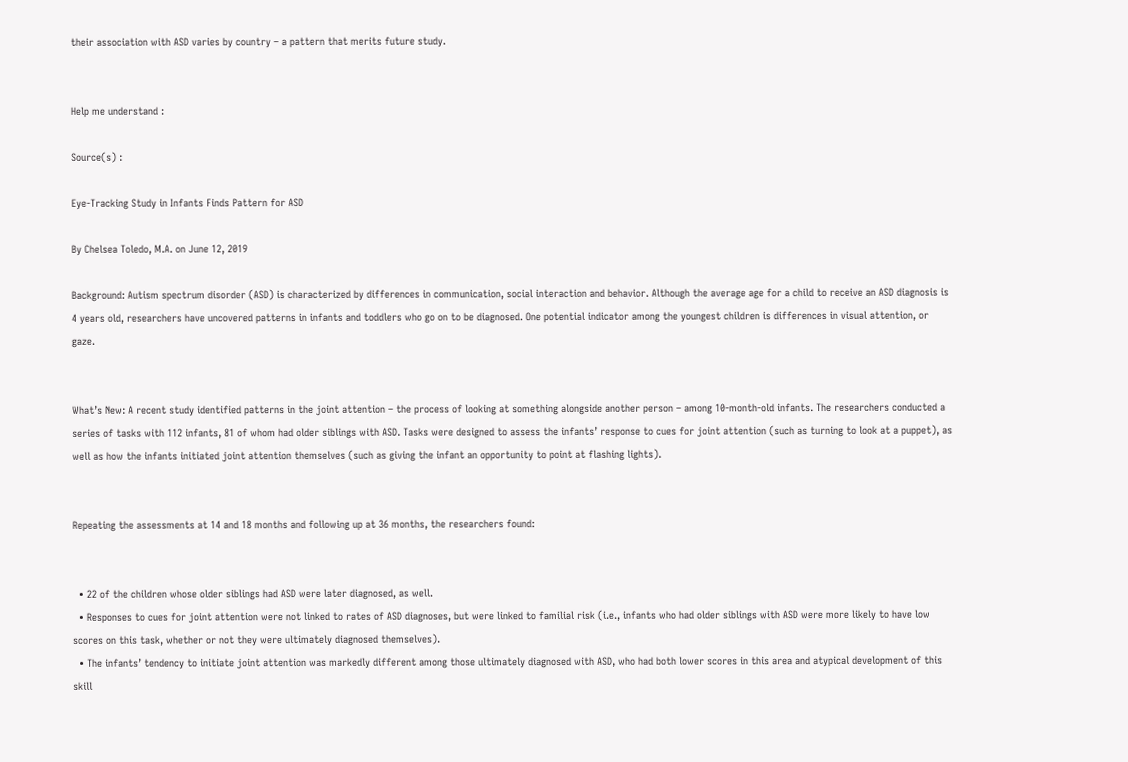their association with ASD varies by country – a pattern that merits future study.


Help me understand :

Source(s) :

Eye-Tracking Study in Infants Finds Pattern for ASD

By Chelsea Toledo, M.A. on June 12, 2019

Background: Autism spectrum disorder (ASD) is characterized by differences in communication, social interaction and behavior. Although the average age for a child to receive an ASD diagnosis is 4 years old, researchers have uncovered patterns in infants and toddlers who go on to be diagnosed. One potential indicator among the youngest children is differences in visual attention, or gaze.


What’s New: A recent study identified patterns in the joint attention – the process of looking at something alongside another person – among 10-month-old infants. The researchers conducted a series of tasks with 112 infants, 81 of whom had older siblings with ASD. Tasks were designed to assess the infants’ response to cues for joint attention (such as turning to look at a puppet), as well as how the infants initiated joint attention themselves (such as giving the infant an opportunity to point at flashing lights).


Repeating the assessments at 14 and 18 months and following up at 36 months, the researchers found:


  • 22 of the children whose older siblings had ASD were later diagnosed, as well.
  • Responses to cues for joint attention were not linked to rates of ASD diagnoses, but were linked to familial risk (i.e., infants who had older siblings with ASD were more likely to have low scores on this task, whether or not they were ultimately diagnosed themselves).
  • The infants’ tendency to initiate joint attention was markedly different among those ultimately diagnosed with ASD, who had both lower scores in this area and atypical development of this skill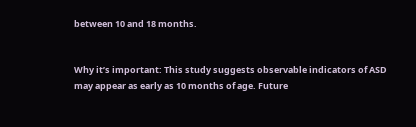between 10 and 18 months.


Why it’s important: This study suggests observable indicators of ASD may appear as early as 10 months of age. Future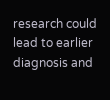research could lead to earlier diagnosis and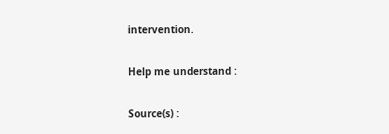intervention.

Help me understand :

Source(s) :